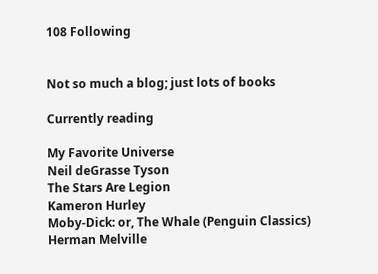108 Following


Not so much a blog; just lots of books

Currently reading

My Favorite Universe
Neil deGrasse Tyson
The Stars Are Legion
Kameron Hurley
Moby-Dick: or, The Whale (Penguin Classics)
Herman Melville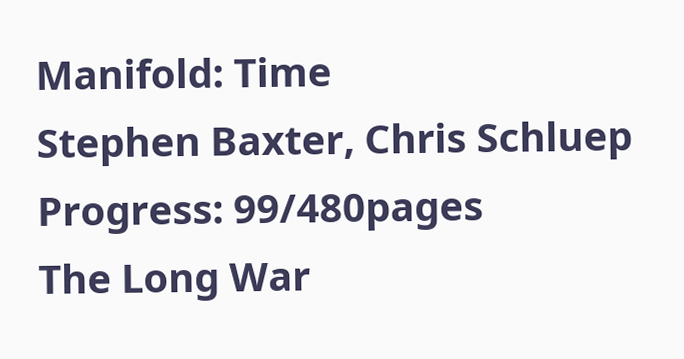Manifold: Time
Stephen Baxter, Chris Schluep
Progress: 99/480pages
The Long War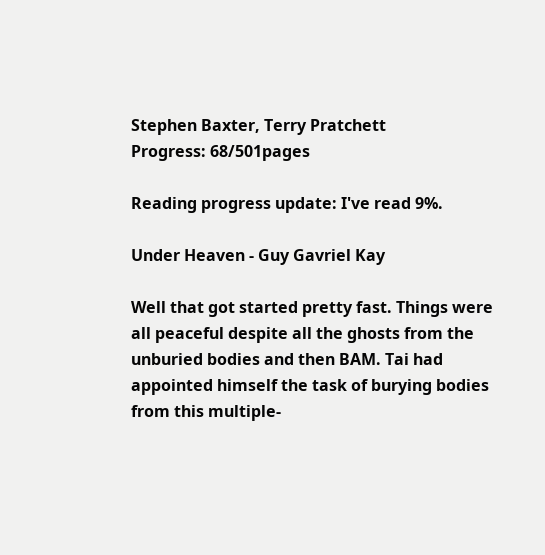Stephen Baxter, Terry Pratchett
Progress: 68/501pages

Reading progress update: I've read 9%.

Under Heaven - Guy Gavriel Kay

Well that got started pretty fast. Things were all peaceful despite all the ghosts from the unburied bodies and then BAM. Tai had appointed himself the task of burying bodies from this multiple-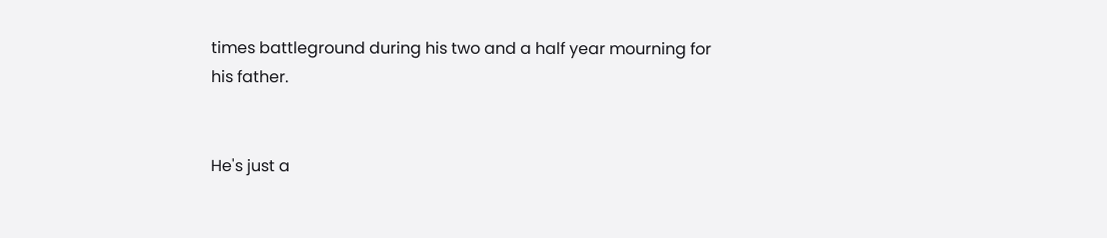times battleground during his two and a half year mourning for his father.


He's just a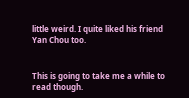little weird. I quite liked his friend Yan Chou too.


This is going to take me a while to read though.